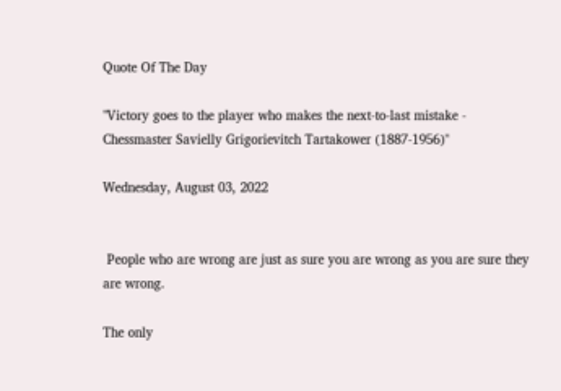Quote Of The Day

"Victory goes to the player who makes the next-to-last mistake - Chessmaster Savielly Grigorievitch Tartakower (1887-1956)"

Wednesday, August 03, 2022


 People who are wrong are just as sure you are wrong as you are sure they are wrong.

The only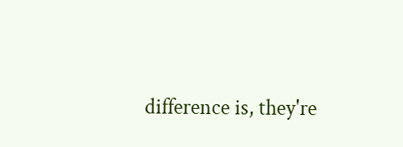difference is, they're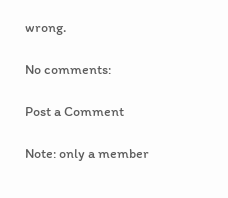wrong.

No comments:

Post a Comment

Note: only a member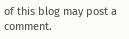of this blog may post a comment.